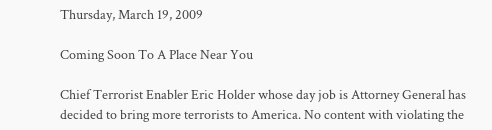Thursday, March 19, 2009

Coming Soon To A Place Near You

Chief Terrorist Enabler Eric Holder whose day job is Attorney General has decided to bring more terrorists to America. No content with violating the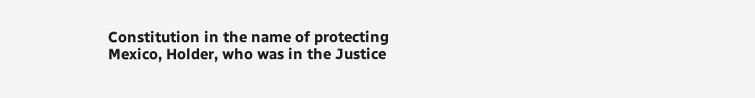Constitution in the name of protecting Mexico, Holder, who was in the Justice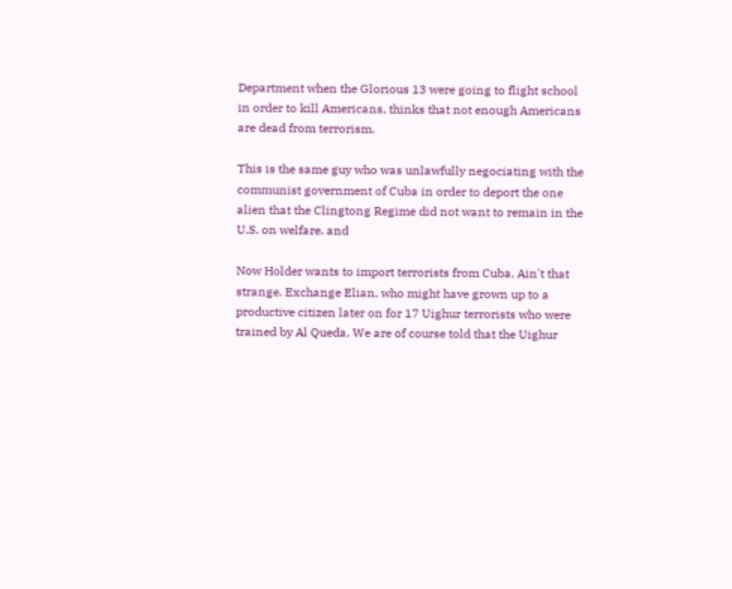Department when the Glorious 13 were going to flight school in order to kill Americans, thinks that not enough Americans are dead from terrorism.

This is the same guy who was unlawfully negociating with the communist government of Cuba in order to deport the one alien that the Clingtong Regime did not want to remain in the U.S. on welfare. and

Now Holder wants to import terrorists from Cuba. Ain't that strange. Exchange Elian, who might have grown up to a productive citizen later on for 17 Uighur terrorists who were trained by Al Queda. We are of course told that the Uighur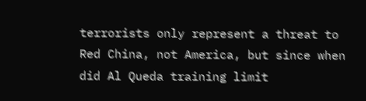terrorists only represent a threat to Red China, not America, but since when did Al Queda training limit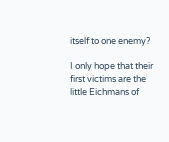itself to one enemy?

I only hope that their first victims are the little Eichmans of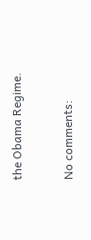the Obama Regime.

No comments: